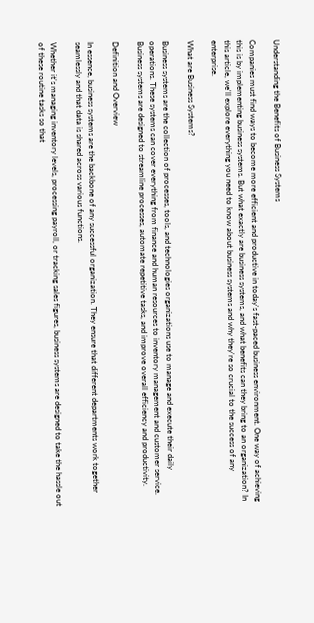Understanding the Benefits of Business Systems

Companies must find ways to become more efficient and productive in today's fast-paced business environment. One way of achieving this is by implementing business systems. But what exactly are business systems, and what benefits can they bring to an organization? In this article, we'll explore everything you need to know about business systems and why they're so crucial to the success of any enterprise.

What are Business Systems?

Business systems are the collection of processes, tools, and technologies organizations use to manage and execute their daily operations. These systems can cover everything from finance and human resources to inventory management and customer service. Business systems are designed to streamline processes, automate repetitive tasks, and improve overall efficiency and productivity.

Definition and Overview

In essence, business systems are the backbone of any successful organization. They ensure that different departments work together seamlessly and that data is shared across various functions.

Whether it's managing inventory levels, processing payroll, or tracking sales figures, business systems are designed to take the hassle out of these routine tasks so that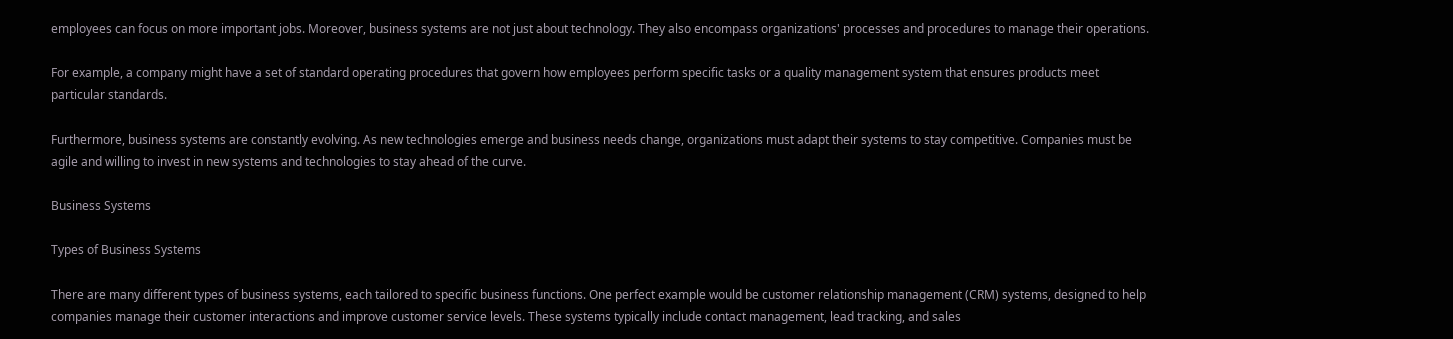employees can focus on more important jobs. Moreover, business systems are not just about technology. They also encompass organizations' processes and procedures to manage their operations.

For example, a company might have a set of standard operating procedures that govern how employees perform specific tasks or a quality management system that ensures products meet particular standards.

Furthermore, business systems are constantly evolving. As new technologies emerge and business needs change, organizations must adapt their systems to stay competitive. Companies must be agile and willing to invest in new systems and technologies to stay ahead of the curve.

Business Systems

Types of Business Systems

There are many different types of business systems, each tailored to specific business functions. One perfect example would be customer relationship management (CRM) systems, designed to help companies manage their customer interactions and improve customer service levels. These systems typically include contact management, lead tracking, and sales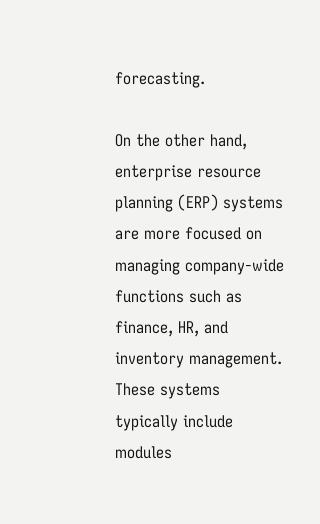forecasting.

On the other hand, enterprise resource planning (ERP) systems are more focused on managing company-wide functions such as finance, HR, and inventory management. These systems typically include modules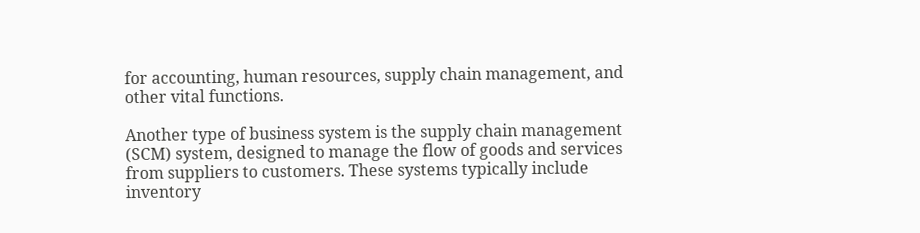for accounting, human resources, supply chain management, and other vital functions.

Another type of business system is the supply chain management (SCM) system, designed to manage the flow of goods and services from suppliers to customers. These systems typically include inventory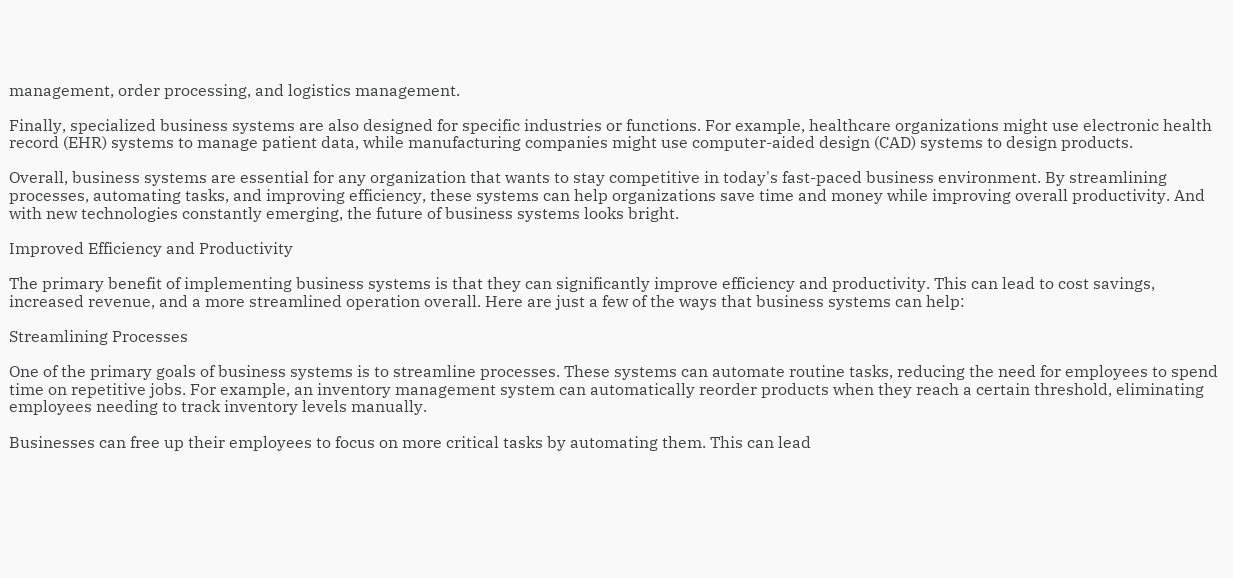management, order processing, and logistics management.

Finally, specialized business systems are also designed for specific industries or functions. For example, healthcare organizations might use electronic health record (EHR) systems to manage patient data, while manufacturing companies might use computer-aided design (CAD) systems to design products.

Overall, business systems are essential for any organization that wants to stay competitive in today's fast-paced business environment. By streamlining processes, automating tasks, and improving efficiency, these systems can help organizations save time and money while improving overall productivity. And with new technologies constantly emerging, the future of business systems looks bright.

Improved Efficiency and Productivity

The primary benefit of implementing business systems is that they can significantly improve efficiency and productivity. This can lead to cost savings, increased revenue, and a more streamlined operation overall. Here are just a few of the ways that business systems can help:

Streamlining Processes

One of the primary goals of business systems is to streamline processes. These systems can automate routine tasks, reducing the need for employees to spend time on repetitive jobs. For example, an inventory management system can automatically reorder products when they reach a certain threshold, eliminating employees needing to track inventory levels manually.

Businesses can free up their employees to focus on more critical tasks by automating them. This can lead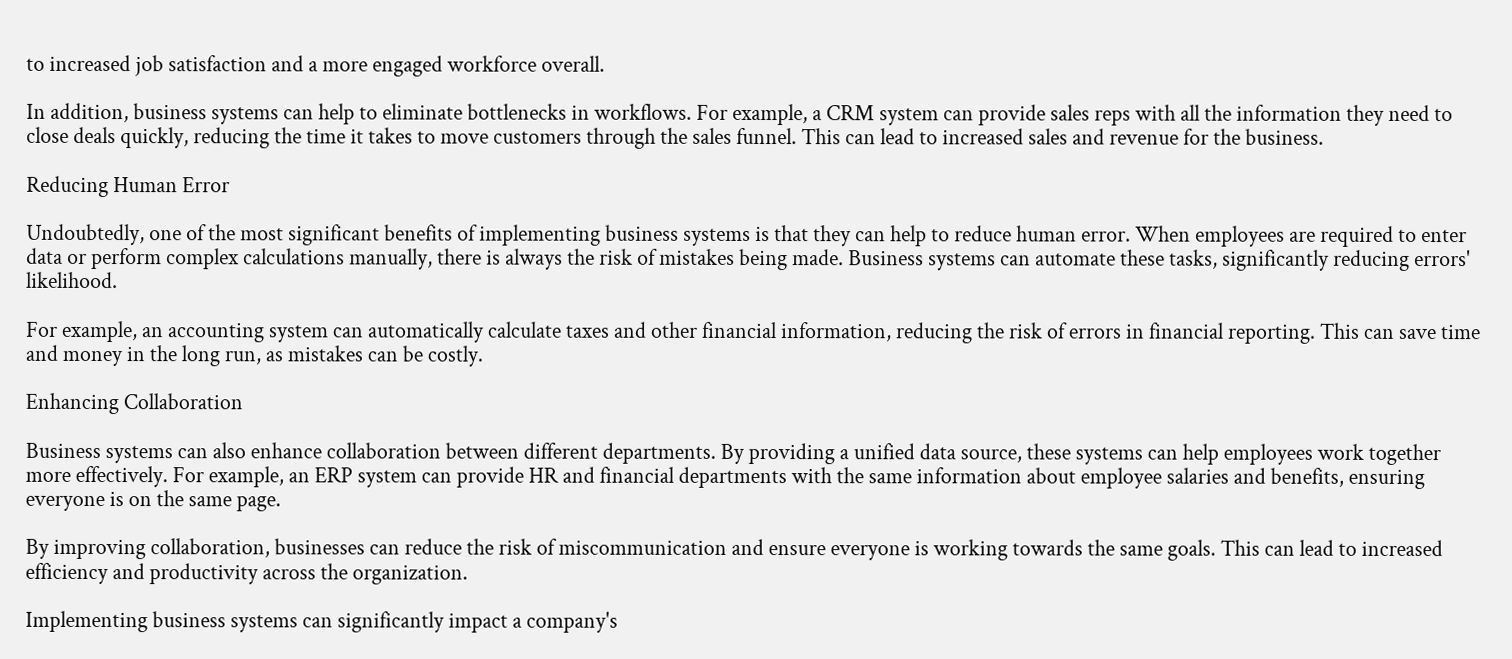to increased job satisfaction and a more engaged workforce overall.

In addition, business systems can help to eliminate bottlenecks in workflows. For example, a CRM system can provide sales reps with all the information they need to close deals quickly, reducing the time it takes to move customers through the sales funnel. This can lead to increased sales and revenue for the business.

Reducing Human Error

Undoubtedly, one of the most significant benefits of implementing business systems is that they can help to reduce human error. When employees are required to enter data or perform complex calculations manually, there is always the risk of mistakes being made. Business systems can automate these tasks, significantly reducing errors' likelihood.

For example, an accounting system can automatically calculate taxes and other financial information, reducing the risk of errors in financial reporting. This can save time and money in the long run, as mistakes can be costly.

Enhancing Collaboration

Business systems can also enhance collaboration between different departments. By providing a unified data source, these systems can help employees work together more effectively. For example, an ERP system can provide HR and financial departments with the same information about employee salaries and benefits, ensuring everyone is on the same page.

By improving collaboration, businesses can reduce the risk of miscommunication and ensure everyone is working towards the same goals. This can lead to increased efficiency and productivity across the organization.

Implementing business systems can significantly impact a company's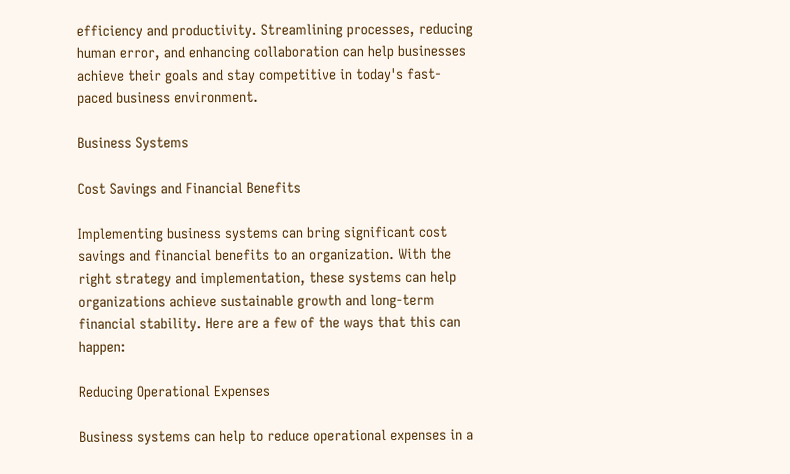efficiency and productivity. Streamlining processes, reducing human error, and enhancing collaboration can help businesses achieve their goals and stay competitive in today's fast-paced business environment.

Business Systems

Cost Savings and Financial Benefits

Implementing business systems can bring significant cost savings and financial benefits to an organization. With the right strategy and implementation, these systems can help organizations achieve sustainable growth and long-term financial stability. Here are a few of the ways that this can happen:

Reducing Operational Expenses

Business systems can help to reduce operational expenses in a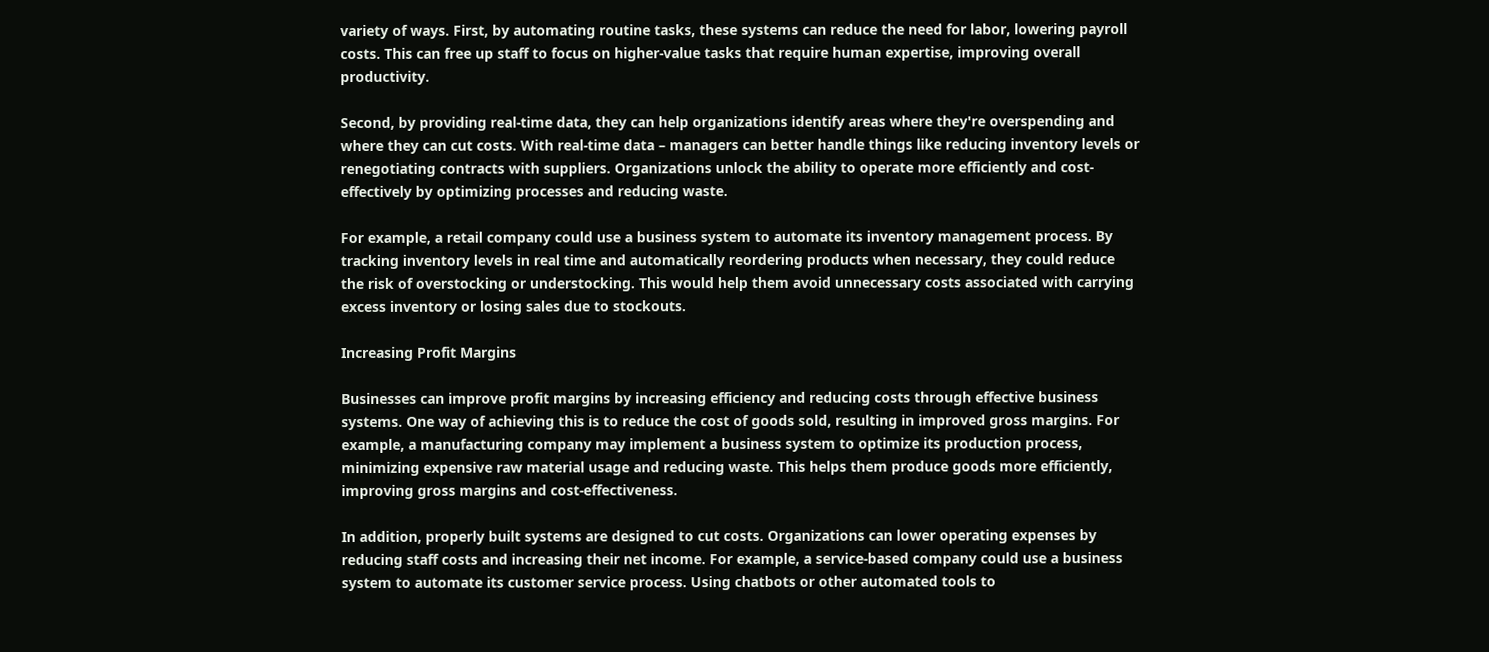variety of ways. First, by automating routine tasks, these systems can reduce the need for labor, lowering payroll costs. This can free up staff to focus on higher-value tasks that require human expertise, improving overall productivity.

Second, by providing real-time data, they can help organizations identify areas where they're overspending and where they can cut costs. With real-time data – managers can better handle things like reducing inventory levels or renegotiating contracts with suppliers. Organizations unlock the ability to operate more efficiently and cost-effectively by optimizing processes and reducing waste.

For example, a retail company could use a business system to automate its inventory management process. By tracking inventory levels in real time and automatically reordering products when necessary, they could reduce the risk of overstocking or understocking. This would help them avoid unnecessary costs associated with carrying excess inventory or losing sales due to stockouts.

Increasing Profit Margins

Businesses can improve profit margins by increasing efficiency and reducing costs through effective business systems. One way of achieving this is to reduce the cost of goods sold, resulting in improved gross margins. For example, a manufacturing company may implement a business system to optimize its production process, minimizing expensive raw material usage and reducing waste. This helps them produce goods more efficiently, improving gross margins and cost-effectiveness.

In addition, properly built systems are designed to cut costs. Organizations can lower operating expenses by reducing staff costs and increasing their net income. For example, a service-based company could use a business system to automate its customer service process. Using chatbots or other automated tools to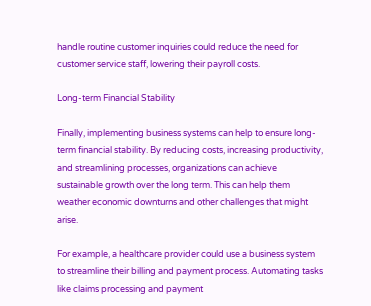handle routine customer inquiries could reduce the need for customer service staff, lowering their payroll costs.

Long-term Financial Stability

Finally, implementing business systems can help to ensure long-term financial stability. By reducing costs, increasing productivity, and streamlining processes, organizations can achieve sustainable growth over the long term. This can help them weather economic downturns and other challenges that might arise.

For example, a healthcare provider could use a business system to streamline their billing and payment process. Automating tasks like claims processing and payment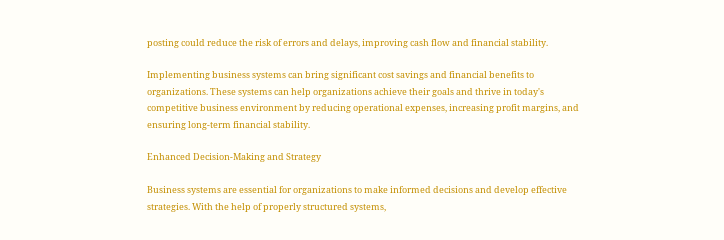posting could reduce the risk of errors and delays, improving cash flow and financial stability.

Implementing business systems can bring significant cost savings and financial benefits to organizations. These systems can help organizations achieve their goals and thrive in today's competitive business environment by reducing operational expenses, increasing profit margins, and ensuring long-term financial stability.

Enhanced Decision-Making and Strategy

Business systems are essential for organizations to make informed decisions and develop effective strategies. With the help of properly structured systems,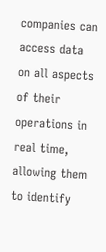companies can access data on all aspects of their operations in real time, allowing them to identify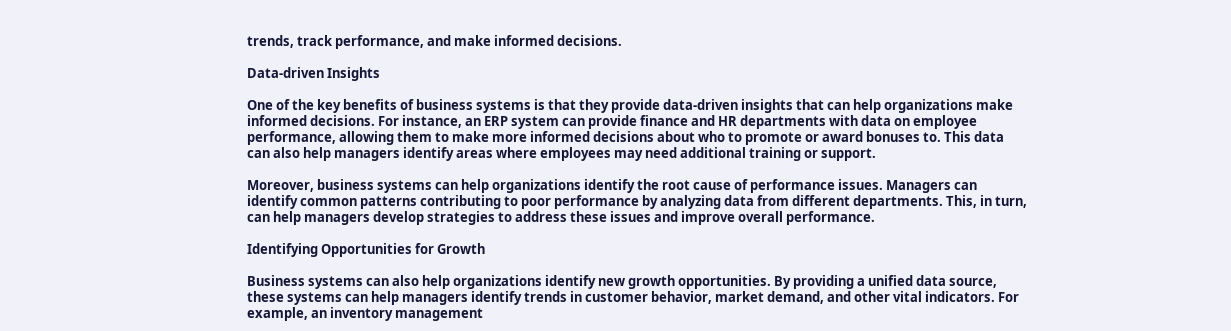trends, track performance, and make informed decisions.

Data-driven Insights

One of the key benefits of business systems is that they provide data-driven insights that can help organizations make informed decisions. For instance, an ERP system can provide finance and HR departments with data on employee performance, allowing them to make more informed decisions about who to promote or award bonuses to. This data can also help managers identify areas where employees may need additional training or support.

Moreover, business systems can help organizations identify the root cause of performance issues. Managers can identify common patterns contributing to poor performance by analyzing data from different departments. This, in turn, can help managers develop strategies to address these issues and improve overall performance.

Identifying Opportunities for Growth

Business systems can also help organizations identify new growth opportunities. By providing a unified data source, these systems can help managers identify trends in customer behavior, market demand, and other vital indicators. For example, an inventory management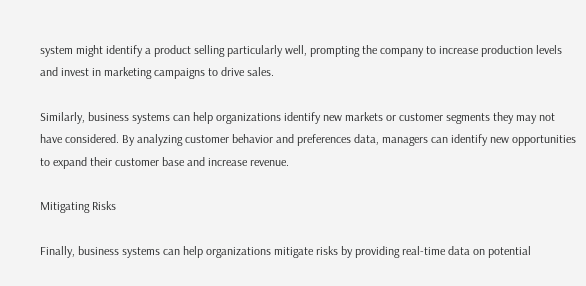system might identify a product selling particularly well, prompting the company to increase production levels and invest in marketing campaigns to drive sales.

Similarly, business systems can help organizations identify new markets or customer segments they may not have considered. By analyzing customer behavior and preferences data, managers can identify new opportunities to expand their customer base and increase revenue.

Mitigating Risks

Finally, business systems can help organizations mitigate risks by providing real-time data on potential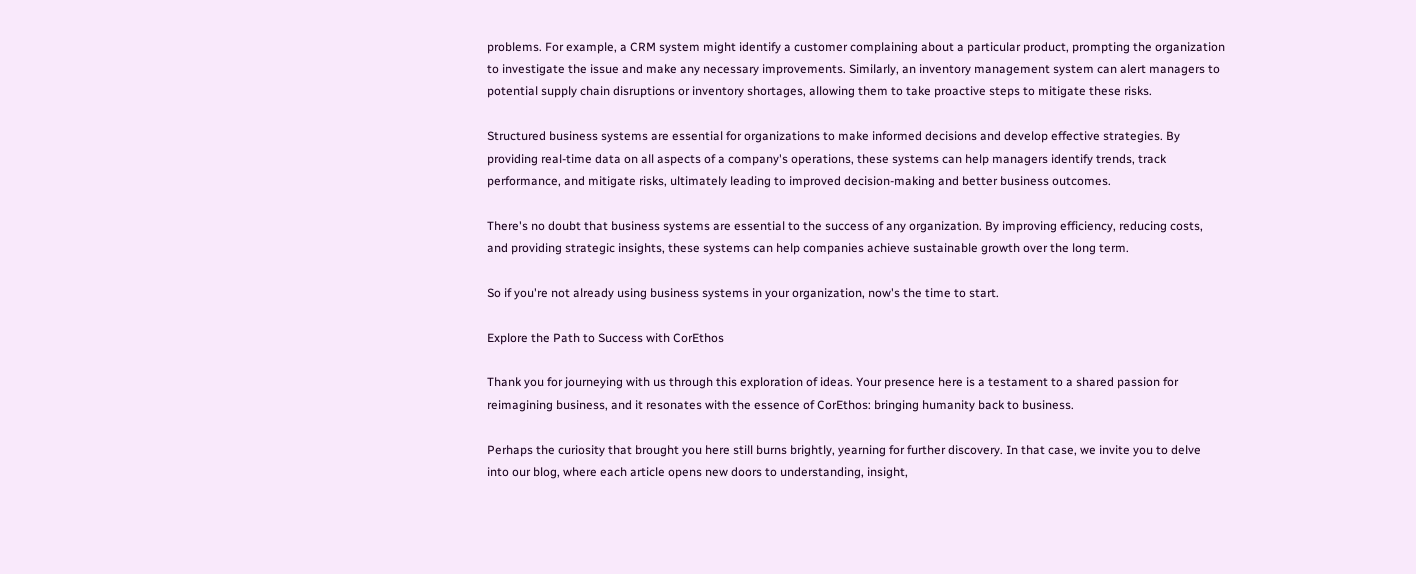problems. For example, a CRM system might identify a customer complaining about a particular product, prompting the organization to investigate the issue and make any necessary improvements. Similarly, an inventory management system can alert managers to potential supply chain disruptions or inventory shortages, allowing them to take proactive steps to mitigate these risks.

Structured business systems are essential for organizations to make informed decisions and develop effective strategies. By providing real-time data on all aspects of a company's operations, these systems can help managers identify trends, track performance, and mitigate risks, ultimately leading to improved decision-making and better business outcomes.

There's no doubt that business systems are essential to the success of any organization. By improving efficiency, reducing costs, and providing strategic insights, these systems can help companies achieve sustainable growth over the long term.

So if you're not already using business systems in your organization, now's the time to start.

Explore the Path to Success with CorEthos

Thank you for journeying with us through this exploration of ideas. Your presence here is a testament to a shared passion for reimagining business, and it resonates with the essence of CorEthos: bringing humanity back to business.

Perhaps the curiosity that brought you here still burns brightly, yearning for further discovery. In that case, we invite you to delve into our blog, where each article opens new doors to understanding, insight,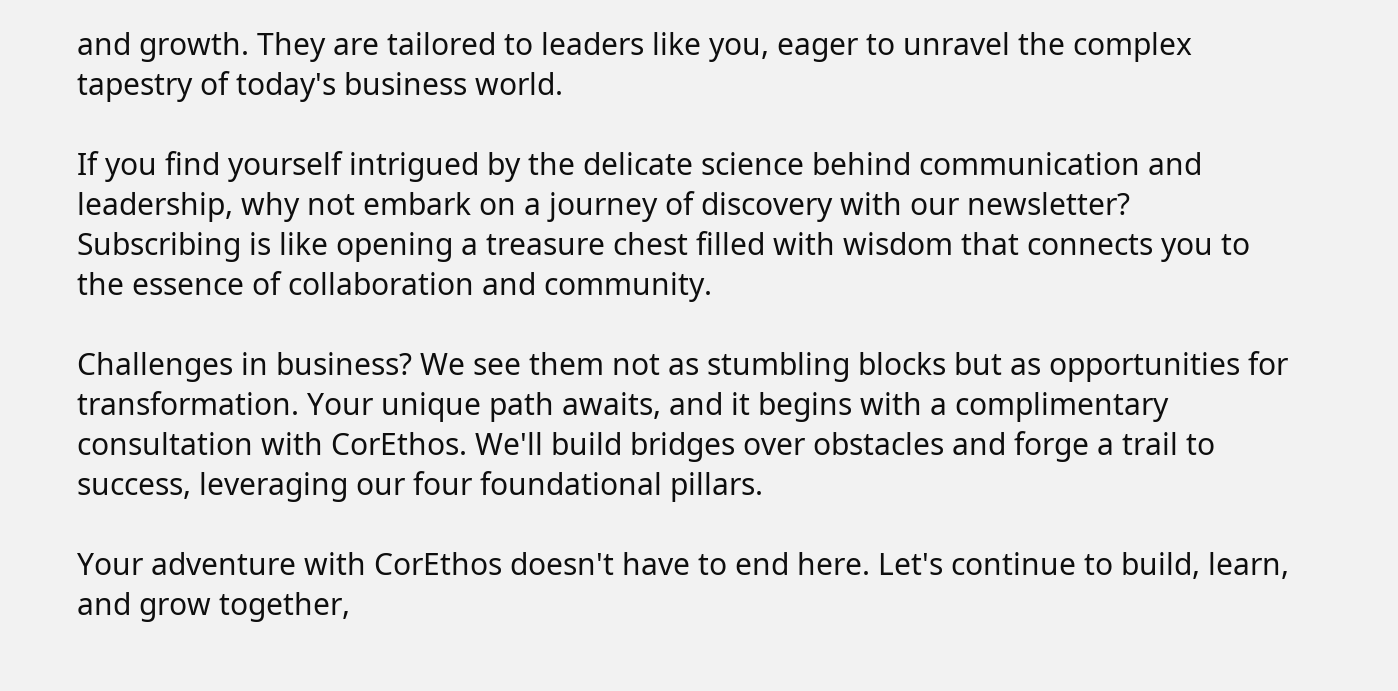and growth. They are tailored to leaders like you, eager to unravel the complex tapestry of today's business world.

If you find yourself intrigued by the delicate science behind communication and leadership, why not embark on a journey of discovery with our newsletter? Subscribing is like opening a treasure chest filled with wisdom that connects you to the essence of collaboration and community.

Challenges in business? We see them not as stumbling blocks but as opportunities for transformation. Your unique path awaits, and it begins with a complimentary consultation with CorEthos. We'll build bridges over obstacles and forge a trail to success, leveraging our four foundational pillars.

Your adventure with CorEthos doesn't have to end here. Let's continue to build, learn, and grow together,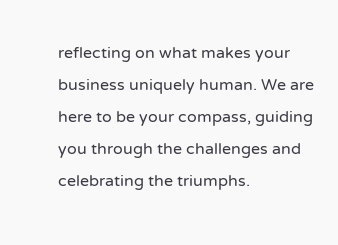reflecting on what makes your business uniquely human. We are here to be your compass, guiding you through the challenges and celebrating the triumphs.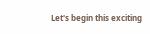Let's begin this exciting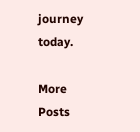journey today.

More Posts